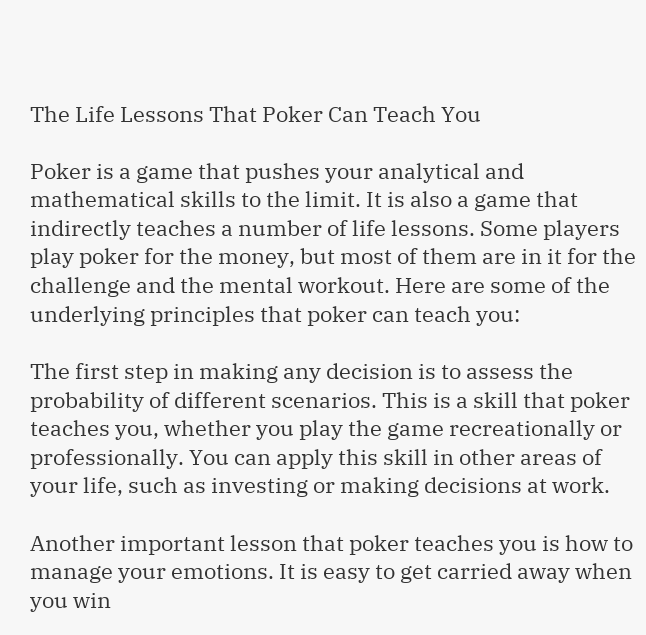The Life Lessons That Poker Can Teach You

Poker is a game that pushes your analytical and mathematical skills to the limit. It is also a game that indirectly teaches a number of life lessons. Some players play poker for the money, but most of them are in it for the challenge and the mental workout. Here are some of the underlying principles that poker can teach you:

The first step in making any decision is to assess the probability of different scenarios. This is a skill that poker teaches you, whether you play the game recreationally or professionally. You can apply this skill in other areas of your life, such as investing or making decisions at work.

Another important lesson that poker teaches you is how to manage your emotions. It is easy to get carried away when you win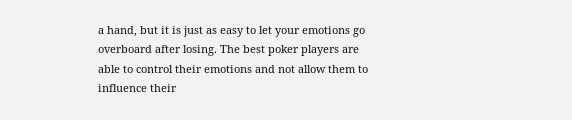a hand, but it is just as easy to let your emotions go overboard after losing. The best poker players are able to control their emotions and not allow them to influence their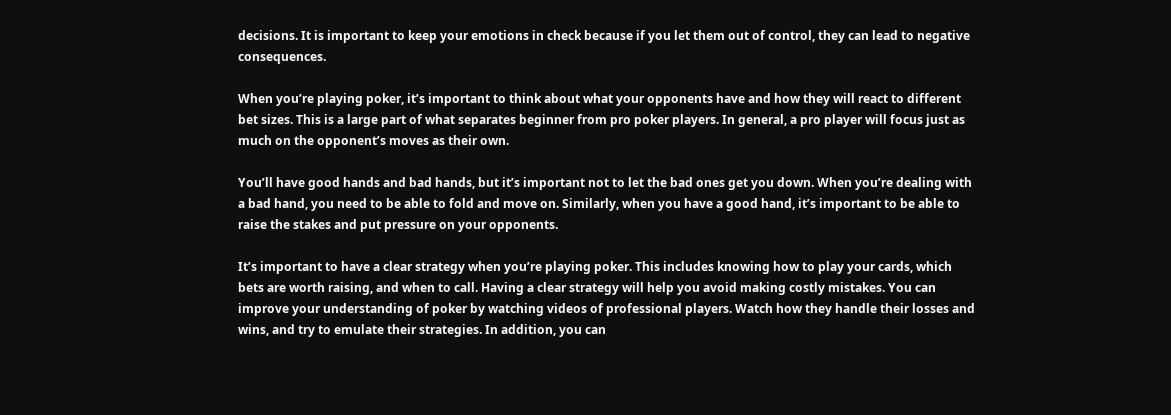decisions. It is important to keep your emotions in check because if you let them out of control, they can lead to negative consequences.

When you’re playing poker, it’s important to think about what your opponents have and how they will react to different bet sizes. This is a large part of what separates beginner from pro poker players. In general, a pro player will focus just as much on the opponent’s moves as their own.

You’ll have good hands and bad hands, but it’s important not to let the bad ones get you down. When you’re dealing with a bad hand, you need to be able to fold and move on. Similarly, when you have a good hand, it’s important to be able to raise the stakes and put pressure on your opponents.

It’s important to have a clear strategy when you’re playing poker. This includes knowing how to play your cards, which bets are worth raising, and when to call. Having a clear strategy will help you avoid making costly mistakes. You can improve your understanding of poker by watching videos of professional players. Watch how they handle their losses and wins, and try to emulate their strategies. In addition, you can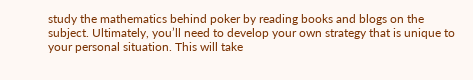study the mathematics behind poker by reading books and blogs on the subject. Ultimately, you’ll need to develop your own strategy that is unique to your personal situation. This will take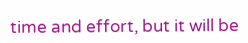time and effort, but it will be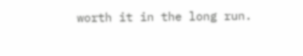worth it in the long run.